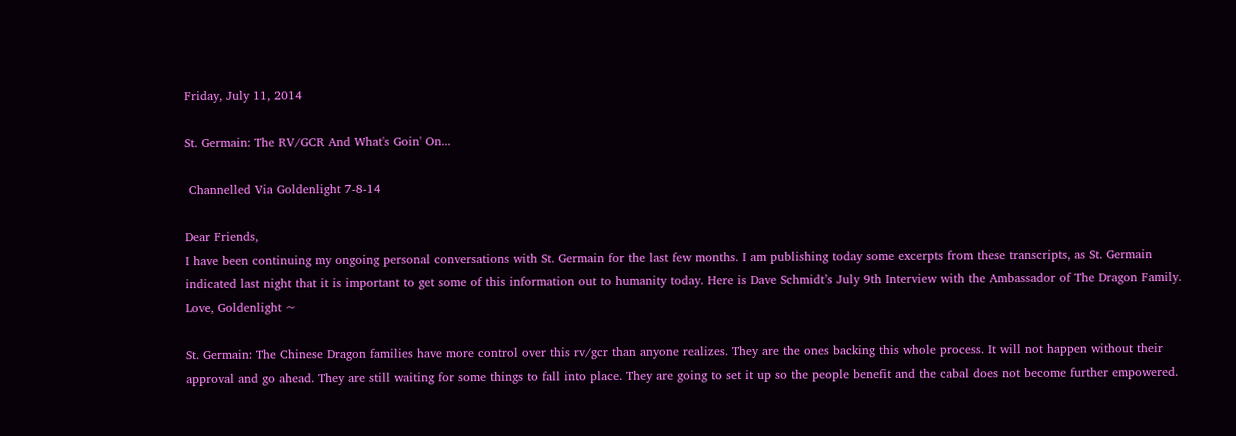Friday, July 11, 2014

St. Germain: The RV/GCR And What's Goin' On...

 Channelled Via Goldenlight 7-8-14

Dear Friends,
I have been continuing my ongoing personal conversations with St. Germain for the last few months. I am publishing today some excerpts from these transcripts, as St. Germain indicated last night that it is important to get some of this information out to humanity today. Here is Dave Schmidt’s July 9th Interview with the Ambassador of The Dragon Family.
Love, Goldenlight ~

St. Germain: The Chinese Dragon families have more control over this rv/gcr than anyone realizes. They are the ones backing this whole process. It will not happen without their approval and go ahead. They are still waiting for some things to fall into place. They are going to set it up so the people benefit and the cabal does not become further empowered.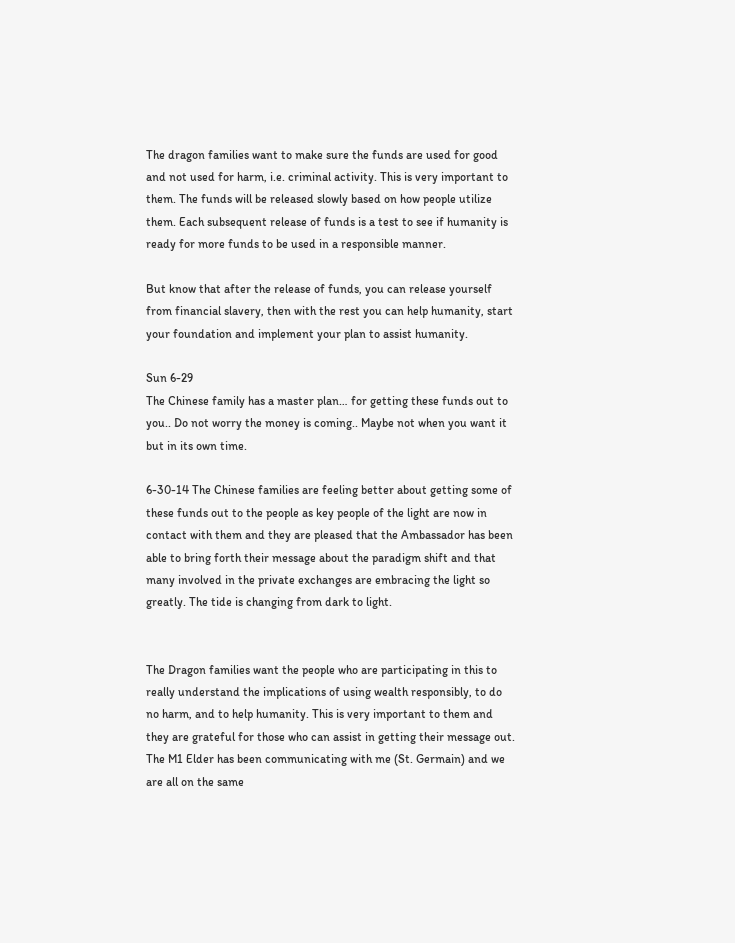The dragon families want to make sure the funds are used for good and not used for harm, i.e. criminal activity. This is very important to them. The funds will be released slowly based on how people utilize them. Each subsequent release of funds is a test to see if humanity is ready for more funds to be used in a responsible manner.

But know that after the release of funds, you can release yourself from financial slavery, then with the rest you can help humanity, start your foundation and implement your plan to assist humanity.

Sun 6-29
The Chinese family has a master plan… for getting these funds out to you.. Do not worry the money is coming.. Maybe not when you want it but in its own time.

6-30-14 The Chinese families are feeling better about getting some of these funds out to the people as key people of the light are now in contact with them and they are pleased that the Ambassador has been able to bring forth their message about the paradigm shift and that many involved in the private exchanges are embracing the light so greatly. The tide is changing from dark to light.


The Dragon families want the people who are participating in this to really understand the implications of using wealth responsibly, to do no harm, and to help humanity. This is very important to them and they are grateful for those who can assist in getting their message out. The M1 Elder has been communicating with me (St. Germain) and we are all on the same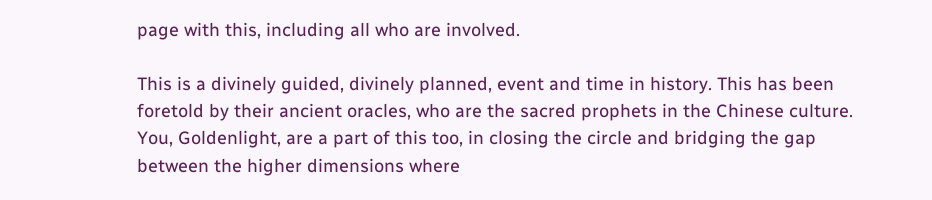page with this, including all who are involved.

This is a divinely guided, divinely planned, event and time in history. This has been foretold by their ancient oracles, who are the sacred prophets in the Chinese culture. You, Goldenlight, are a part of this too, in closing the circle and bridging the gap between the higher dimensions where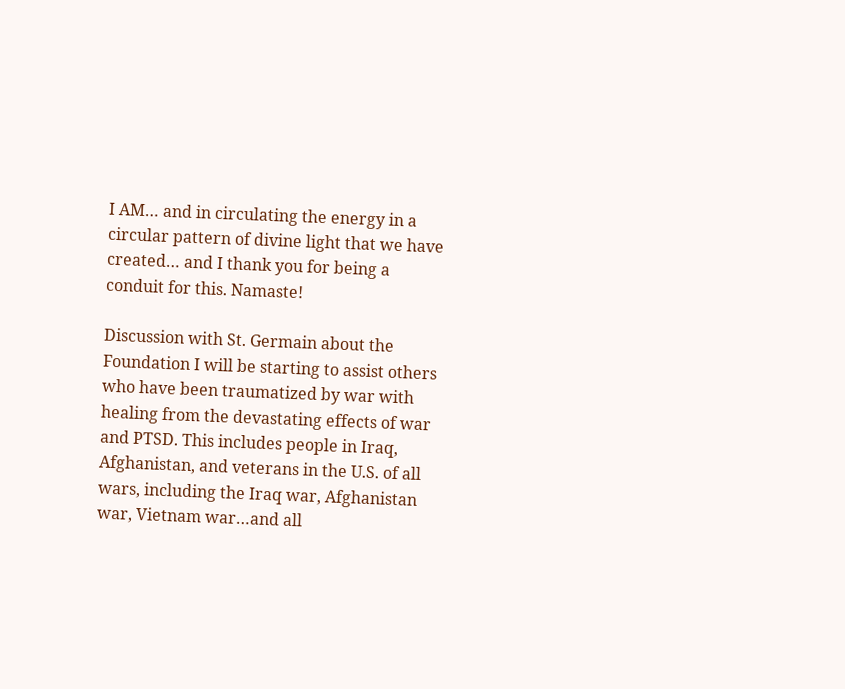I AM… and in circulating the energy in a circular pattern of divine light that we have created… and I thank you for being a conduit for this. Namaste!

Discussion with St. Germain about the Foundation I will be starting to assist others who have been traumatized by war with healing from the devastating effects of war and PTSD. This includes people in Iraq, Afghanistan, and veterans in the U.S. of all wars, including the Iraq war, Afghanistan war, Vietnam war…and all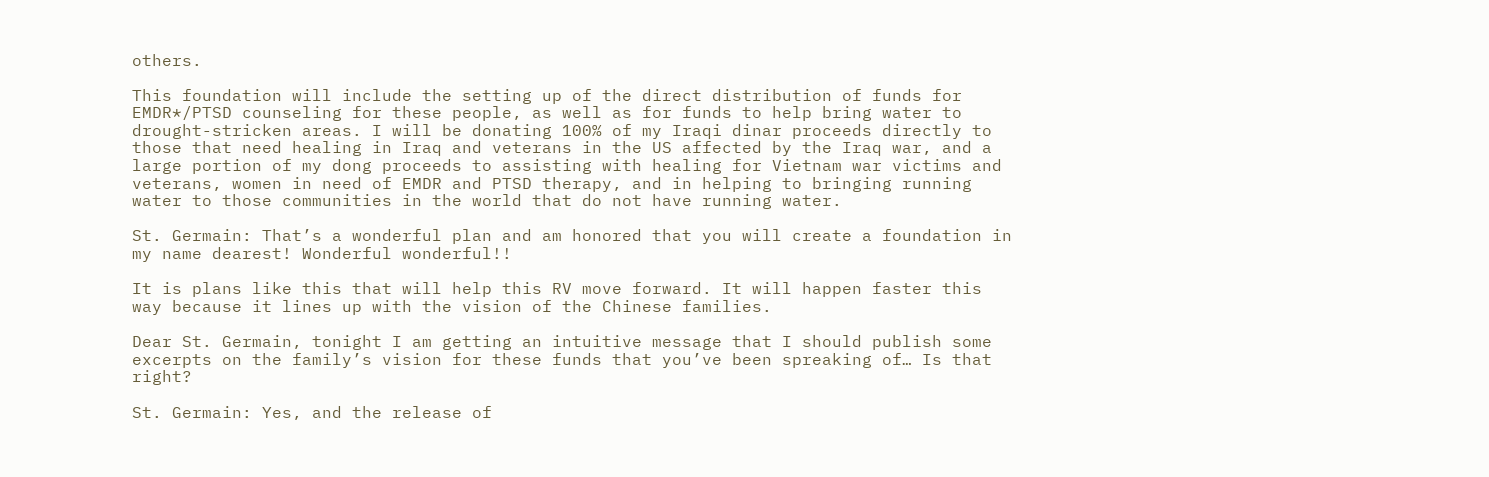others.

This foundation will include the setting up of the direct distribution of funds for EMDR*/PTSD counseling for these people, as well as for funds to help bring water to drought-stricken areas. I will be donating 100% of my Iraqi dinar proceeds directly to those that need healing in Iraq and veterans in the US affected by the Iraq war, and a large portion of my dong proceeds to assisting with healing for Vietnam war victims and veterans, women in need of EMDR and PTSD therapy, and in helping to bringing running water to those communities in the world that do not have running water.

St. Germain: That’s a wonderful plan and am honored that you will create a foundation in my name dearest! Wonderful wonderful!!

It is plans like this that will help this RV move forward. It will happen faster this way because it lines up with the vision of the Chinese families.

Dear St. Germain, tonight I am getting an intuitive message that I should publish some excerpts on the family’s vision for these funds that you’ve been spreaking of… Is that right?

St. Germain: Yes, and the release of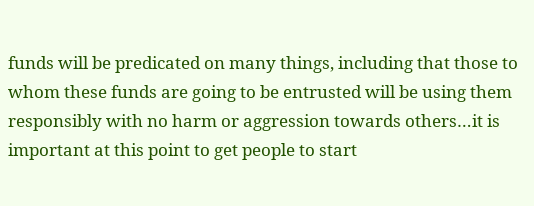funds will be predicated on many things, including that those to whom these funds are going to be entrusted will be using them responsibly with no harm or aggression towards others…it is important at this point to get people to start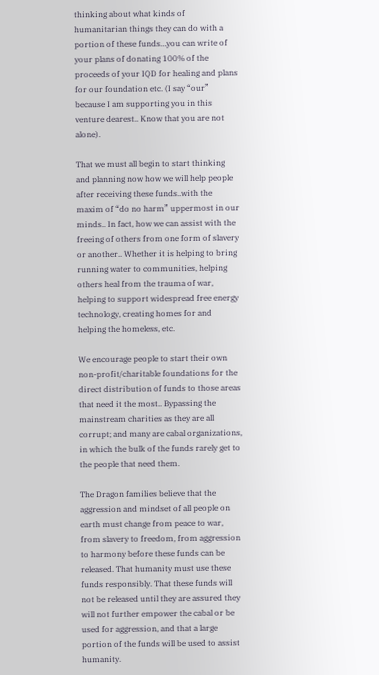thinking about what kinds of humanitarian things they can do with a portion of these funds…you can write of your plans of donating 100% of the proceeds of your IQD for healing and plans for our foundation etc. (I say “our” because I am supporting you in this venture dearest.. Know that you are not alone).

That we must all begin to start thinking and planning now how we will help people after receiving these funds..with the maxim of “do no harm” uppermost in our minds.. In fact, how we can assist with the freeing of others from one form of slavery or another.. Whether it is helping to bring running water to communities, helping others heal from the trauma of war, helping to support widespread free energy technology, creating homes for and helping the homeless, etc.

We encourage people to start their own non-profit/charitable foundations for the direct distribution of funds to those areas that need it the most.. Bypassing the mainstream charities as they are all corrupt; and many are cabal organizations, in which the bulk of the funds rarely get to the people that need them.

The Dragon families believe that the aggression and mindset of all people on earth must change from peace to war, from slavery to freedom, from aggression to harmony before these funds can be released. That humanity must use these funds responsibly. That these funds will not be released until they are assured they will not further empower the cabal or be used for aggression, and that a large portion of the funds will be used to assist humanity.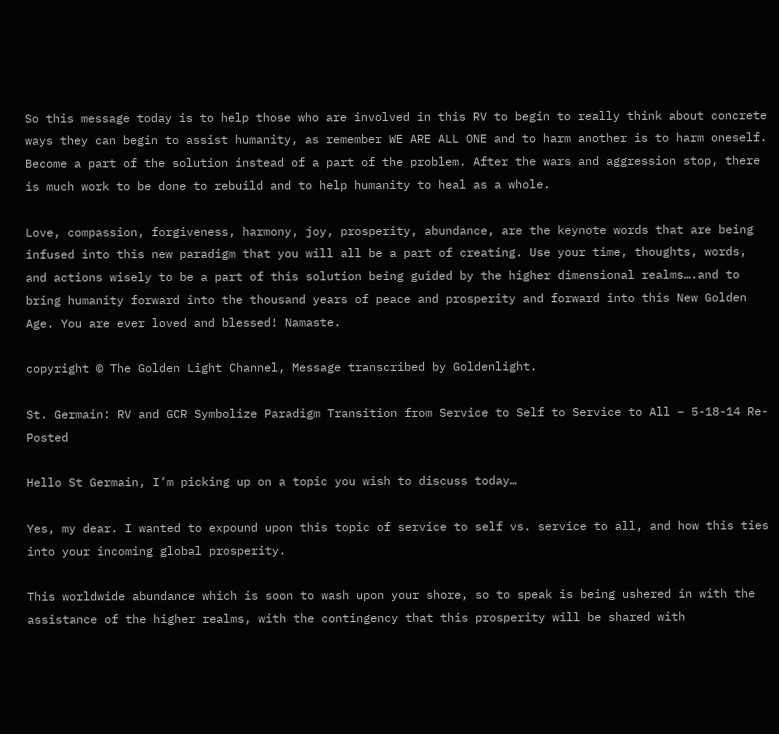So this message today is to help those who are involved in this RV to begin to really think about concrete ways they can begin to assist humanity, as remember WE ARE ALL ONE and to harm another is to harm oneself. Become a part of the solution instead of a part of the problem. After the wars and aggression stop, there is much work to be done to rebuild and to help humanity to heal as a whole.

Love, compassion, forgiveness, harmony, joy, prosperity, abundance, are the keynote words that are being infused into this new paradigm that you will all be a part of creating. Use your time, thoughts, words, and actions wisely to be a part of this solution being guided by the higher dimensional realms….and to bring humanity forward into the thousand years of peace and prosperity and forward into this New Golden Age. You are ever loved and blessed! Namaste.

copyright © The Golden Light Channel, Message transcribed by Goldenlight.

St. Germain: RV and GCR Symbolize Paradigm Transition from Service to Self to Service to All – 5-18-14 Re-Posted

Hello St Germain, I’m picking up on a topic you wish to discuss today…

Yes, my dear. I wanted to expound upon this topic of service to self vs. service to all, and how this ties into your incoming global prosperity.

This worldwide abundance which is soon to wash upon your shore, so to speak is being ushered in with the assistance of the higher realms, with the contingency that this prosperity will be shared with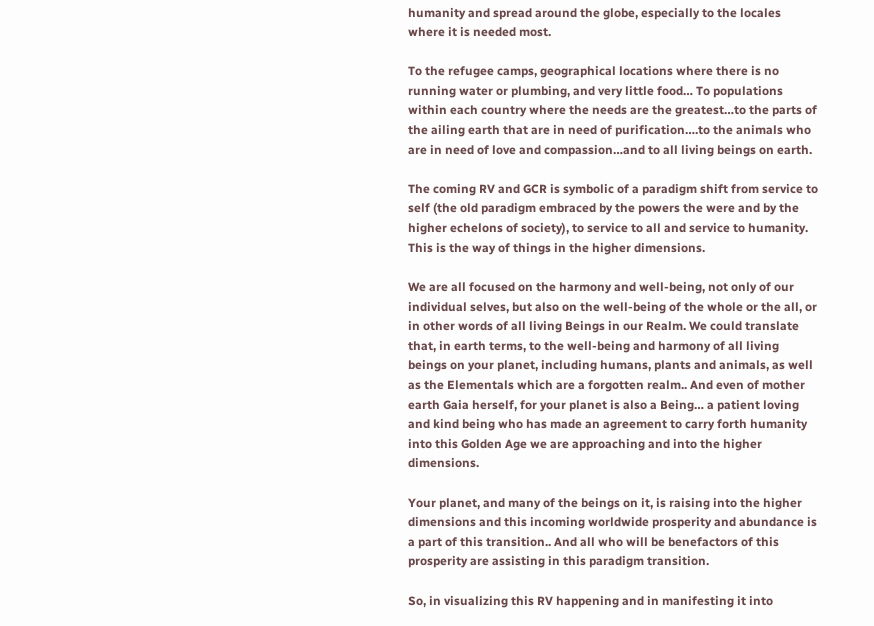humanity and spread around the globe, especially to the locales where it is needed most.

To the refugee camps, geographical locations where there is no running water or plumbing, and very little food… To populations within each country where the needs are the greatest…to the parts of the ailing earth that are in need of purification….to the animals who are in need of love and compassion…and to all living beings on earth.

The coming RV and GCR is symbolic of a paradigm shift from service to self (the old paradigm embraced by the powers the were and by the higher echelons of society), to service to all and service to humanity. This is the way of things in the higher dimensions.

We are all focused on the harmony and well-being, not only of our individual selves, but also on the well-being of the whole or the all, or in other words of all living Beings in our Realm. We could translate that, in earth terms, to the well-being and harmony of all living beings on your planet, including humans, plants and animals, as well as the Elementals which are a forgotten realm.. And even of mother earth Gaia herself, for your planet is also a Being… a patient loving and kind being who has made an agreement to carry forth humanity into this Golden Age we are approaching and into the higher dimensions.

Your planet, and many of the beings on it, is raising into the higher dimensions and this incoming worldwide prosperity and abundance is a part of this transition.. And all who will be benefactors of this prosperity are assisting in this paradigm transition.

So, in visualizing this RV happening and in manifesting it into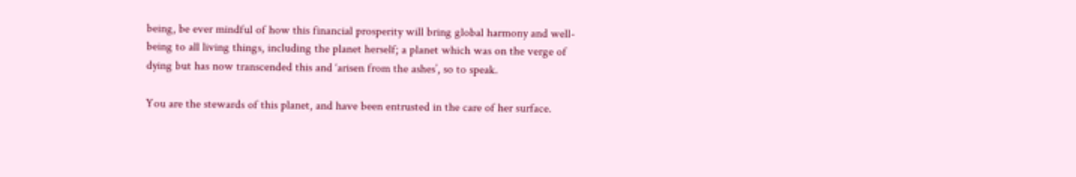being, be ever mindful of how this financial prosperity will bring global harmony and well-being to all living things, including the planet herself; a planet which was on the verge of dying but has now transcended this and ‘arisen from the ashes’, so to speak.

You are the stewards of this planet, and have been entrusted in the care of her surface.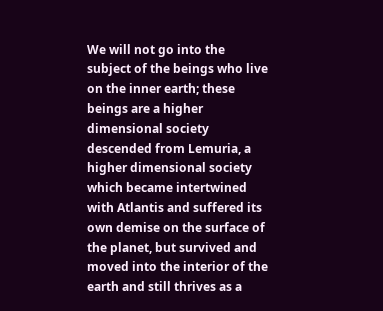We will not go into the subject of the beings who live on the inner earth; these beings are a higher dimensional society descended from Lemuria, a higher dimensional society which became intertwined with Atlantis and suffered its own demise on the surface of the planet, but survived and moved into the interior of the earth and still thrives as a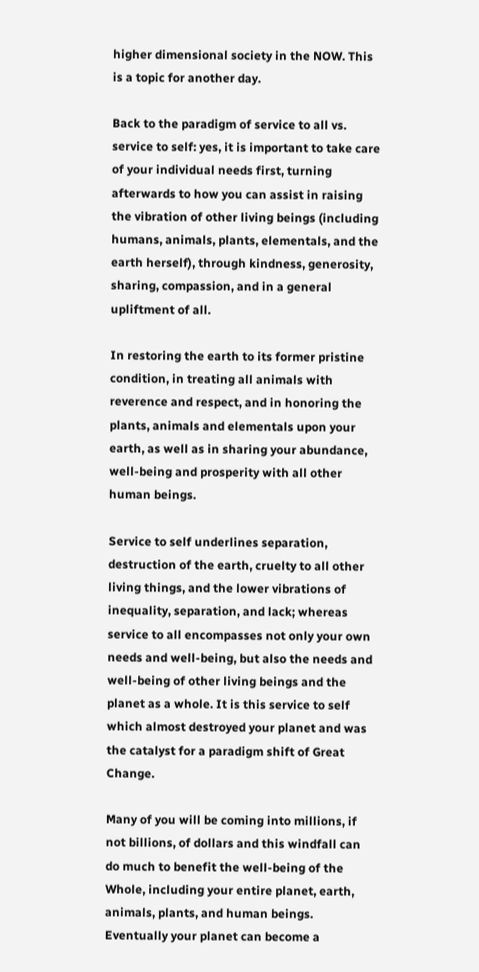higher dimensional society in the NOW. This is a topic for another day.

Back to the paradigm of service to all vs. service to self: yes, it is important to take care of your individual needs first, turning afterwards to how you can assist in raising the vibration of other living beings (including humans, animals, plants, elementals, and the earth herself), through kindness, generosity, sharing, compassion, and in a general upliftment of all.

In restoring the earth to its former pristine condition, in treating all animals with reverence and respect, and in honoring the plants, animals and elementals upon your earth, as well as in sharing your abundance, well-being and prosperity with all other human beings.

Service to self underlines separation, destruction of the earth, cruelty to all other living things, and the lower vibrations of inequality, separation, and lack; whereas service to all encompasses not only your own needs and well-being, but also the needs and well-being of other living beings and the planet as a whole. It is this service to self which almost destroyed your planet and was the catalyst for a paradigm shift of Great Change.

Many of you will be coming into millions, if not billions, of dollars and this windfall can do much to benefit the well-being of the Whole, including your entire planet, earth, animals, plants, and human beings. Eventually your planet can become a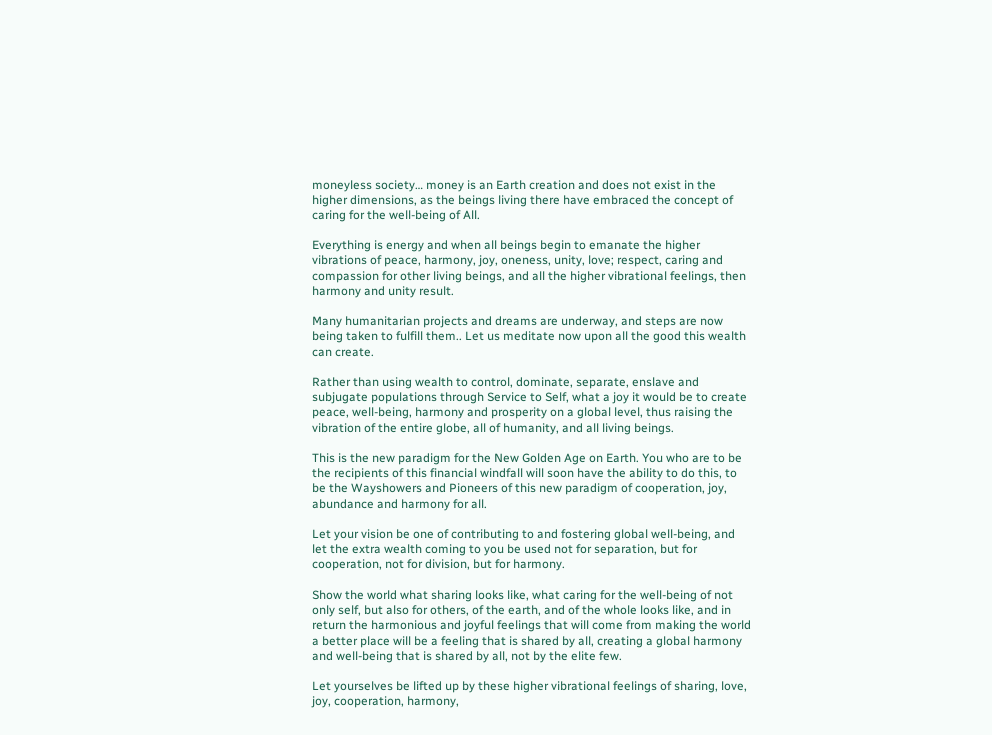moneyless society… money is an Earth creation and does not exist in the higher dimensions, as the beings living there have embraced the concept of caring for the well-being of All.

Everything is energy and when all beings begin to emanate the higher vibrations of peace, harmony, joy, oneness, unity, love; respect, caring and compassion for other living beings, and all the higher vibrational feelings, then harmony and unity result.

Many humanitarian projects and dreams are underway, and steps are now being taken to fulfill them.. Let us meditate now upon all the good this wealth can create.

Rather than using wealth to control, dominate, separate, enslave and subjugate populations through Service to Self, what a joy it would be to create peace, well-being, harmony and prosperity on a global level, thus raising the vibration of the entire globe, all of humanity, and all living beings.

This is the new paradigm for the New Golden Age on Earth. You who are to be the recipients of this financial windfall will soon have the ability to do this, to be the Wayshowers and Pioneers of this new paradigm of cooperation, joy, abundance and harmony for all.

Let your vision be one of contributing to and fostering global well-being, and let the extra wealth coming to you be used not for separation, but for cooperation, not for division, but for harmony.

Show the world what sharing looks like, what caring for the well-being of not only self, but also for others, of the earth, and of the whole looks like, and in return the harmonious and joyful feelings that will come from making the world a better place will be a feeling that is shared by all, creating a global harmony and well-being that is shared by all, not by the elite few.

Let yourselves be lifted up by these higher vibrational feelings of sharing, love, joy, cooperation, harmony,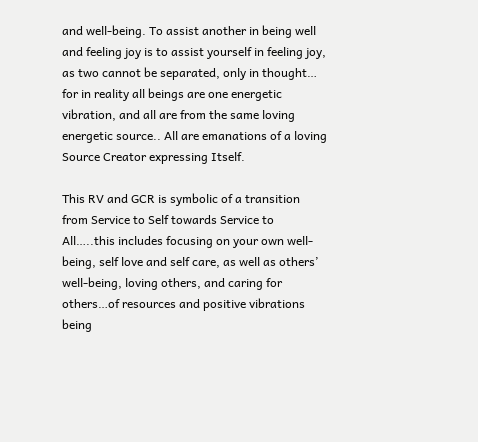and well-being. To assist another in being well and feeling joy is to assist yourself in feeling joy, as two cannot be separated, only in thought… for in reality all beings are one energetic vibration, and all are from the same loving energetic source.. All are emanations of a loving Source Creator expressing Itself.

This RV and GCR is symbolic of a transition from Service to Self towards Service to All…..this includes focusing on your own well-being, self love and self care, as well as others’ well-being, loving others, and caring for others…of resources and positive vibrations being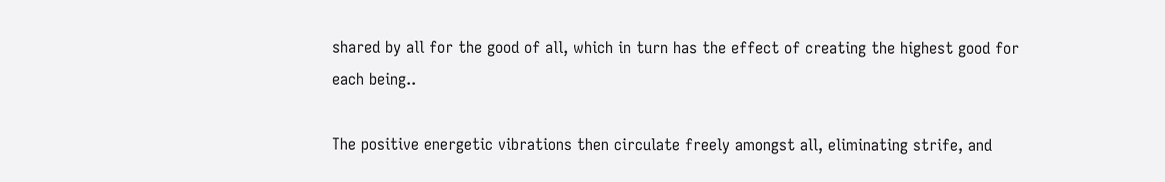shared by all for the good of all, which in turn has the effect of creating the highest good for each being..

The positive energetic vibrations then circulate freely amongst all, eliminating strife, and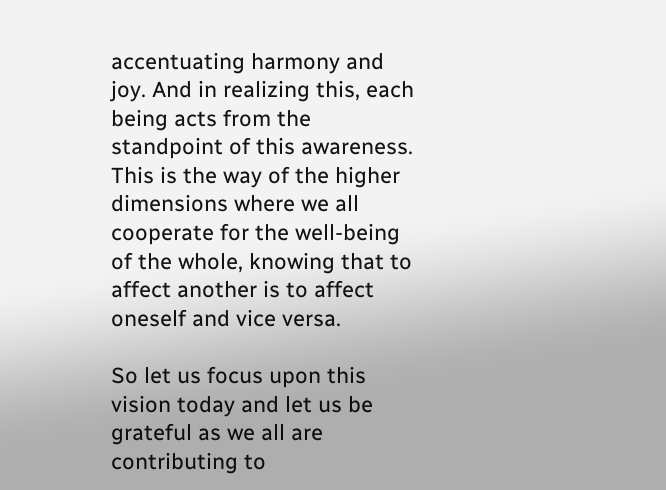accentuating harmony and joy. And in realizing this, each being acts from the standpoint of this awareness. This is the way of the higher dimensions where we all cooperate for the well-being of the whole, knowing that to affect another is to affect oneself and vice versa.

So let us focus upon this vision today and let us be grateful as we all are contributing to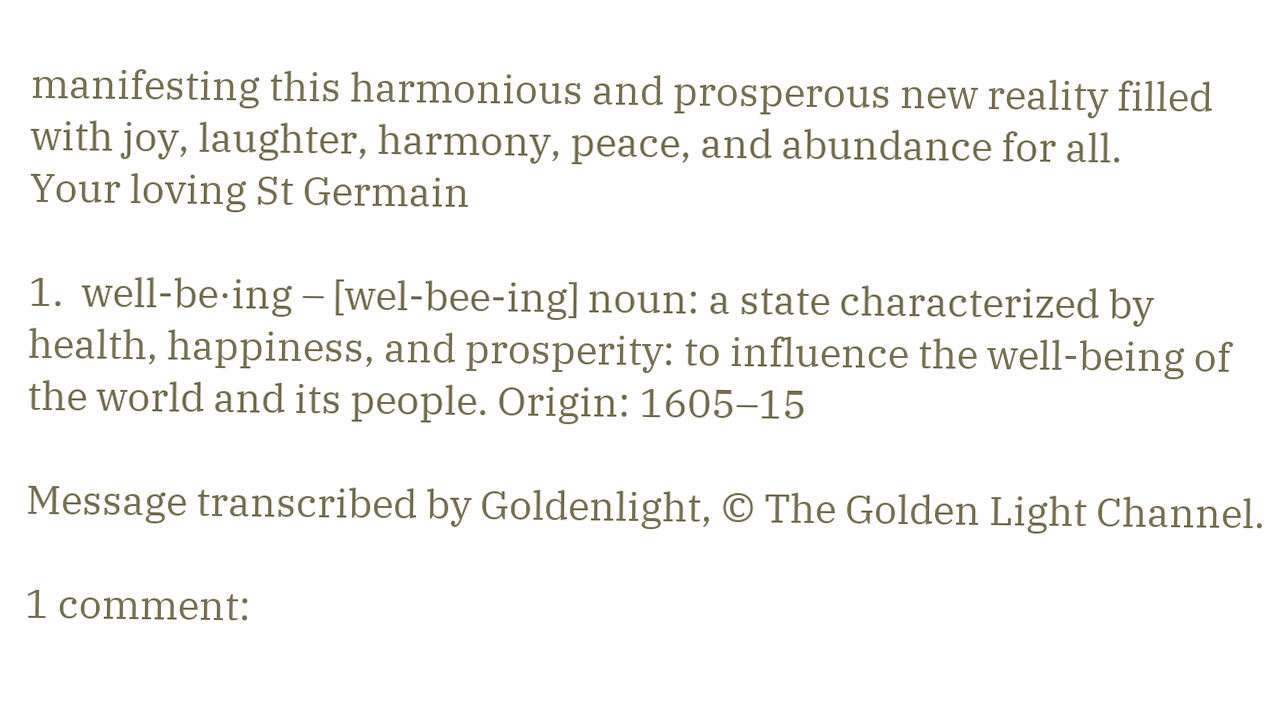manifesting this harmonious and prosperous new reality filled with joy, laughter, harmony, peace, and abundance for all.
Your loving St Germain

1.  well-be·ing – [wel-bee-ing] noun: a state characterized by health, happiness, and prosperity: to influence the well-being of the world and its people. Origin: 1605–15

Message transcribed by Goldenlight, © The Golden Light Channel.

1 comment: